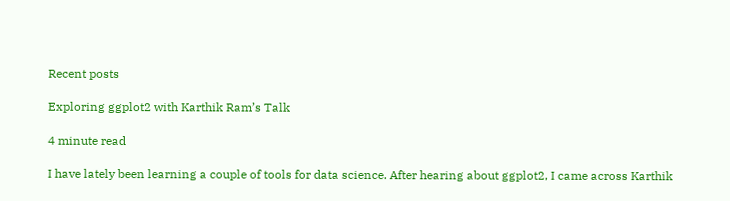Recent posts

Exploring ggplot2 with Karthik Ram’s Talk

4 minute read

I have lately been learning a couple of tools for data science. After hearing about ggplot2, I came across Karthik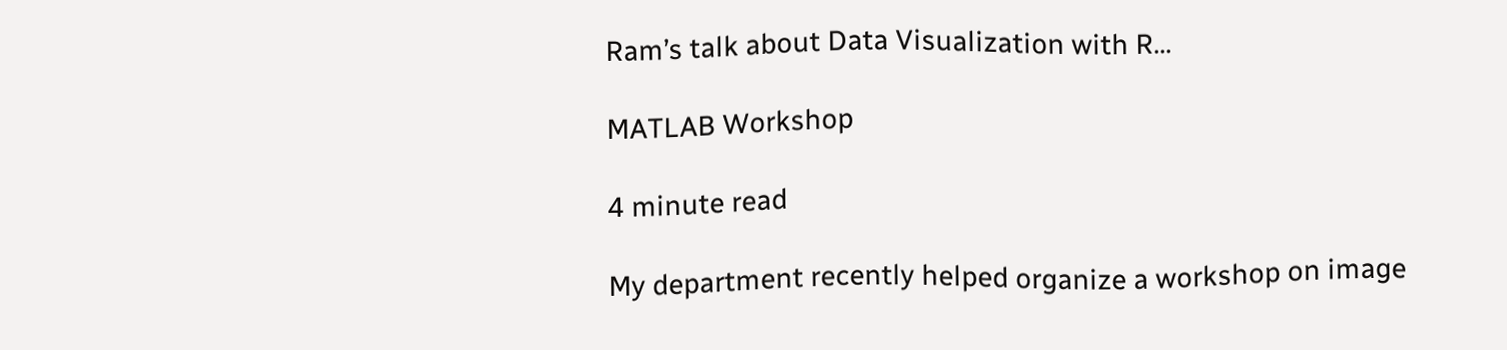Ram’s talk about Data Visualization with R...

MATLAB Workshop

4 minute read

My department recently helped organize a workshop on image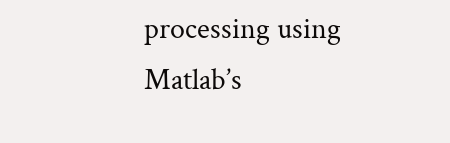processing using Matlab’s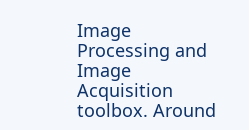Image Processing and Image Acquisition toolbox. Around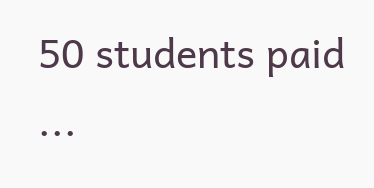50 students paid ...